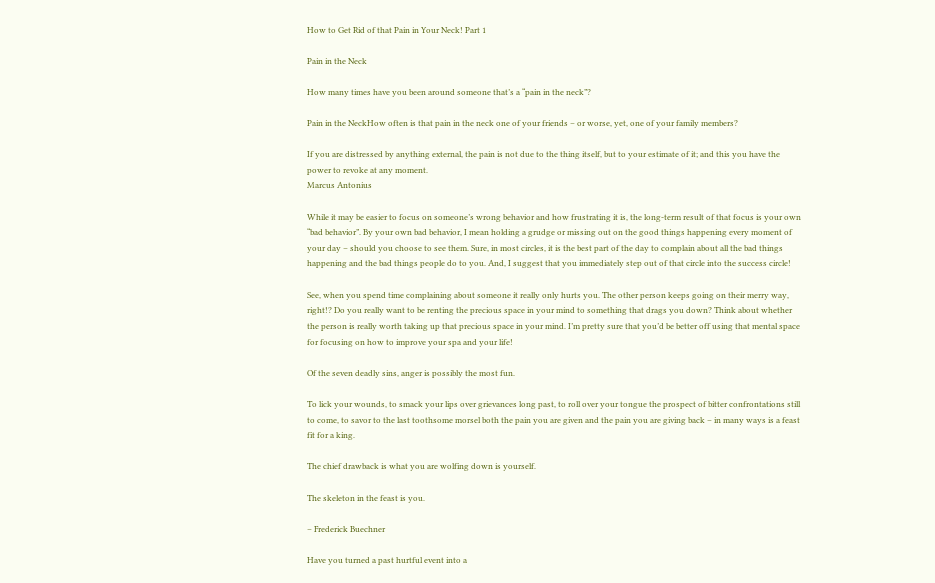How to Get Rid of that Pain in Your Neck! Part 1

Pain in the Neck

How many times have you been around someone that’s a “pain in the neck”?

Pain in the NeckHow often is that pain in the neck one of your friends – or worse, yet, one of your family members?

If you are distressed by anything external, the pain is not due to the thing itself, but to your estimate of it; and this you have the power to revoke at any moment.
Marcus Antonius

While it may be easier to focus on someone’s wrong behavior and how frustrating it is, the long-term result of that focus is your own “bad behavior”. By your own bad behavior, I mean holding a grudge or missing out on the good things happening every moment of your day – should you choose to see them. Sure, in most circles, it is the best part of the day to complain about all the bad things happening and the bad things people do to you. And, I suggest that you immediately step out of that circle into the success circle!

See, when you spend time complaining about someone it really only hurts you. The other person keeps going on their merry way, right!? Do you really want to be renting the precious space in your mind to something that drags you down? Think about whether the person is really worth taking up that precious space in your mind. I’m pretty sure that you’d be better off using that mental space for focusing on how to improve your spa and your life!

Of the seven deadly sins, anger is possibly the most fun.

To lick your wounds, to smack your lips over grievances long past, to roll over your tongue the prospect of bitter confrontations still to come, to savor to the last toothsome morsel both the pain you are given and the pain you are giving back – in many ways is a feast fit for a king.

The chief drawback is what you are wolfing down is yourself.

The skeleton in the feast is you.

– Frederick Buechner

Have you turned a past hurtful event into a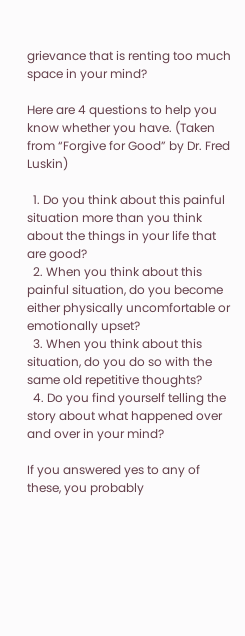grievance that is renting too much space in your mind?

Here are 4 questions to help you know whether you have. (Taken from “Forgive for Good” by Dr. Fred Luskin)

  1. Do you think about this painful situation more than you think about the things in your life that are good?
  2. When you think about this painful situation, do you become either physically uncomfortable or emotionally upset?
  3. When you think about this situation, do you do so with the same old repetitive thoughts?
  4. Do you find yourself telling the story about what happened over and over in your mind?

If you answered yes to any of these, you probably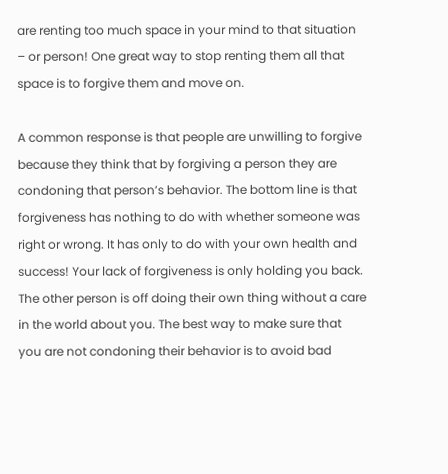are renting too much space in your mind to that situation – or person! One great way to stop renting them all that space is to forgive them and move on.

A common response is that people are unwilling to forgive because they think that by forgiving a person they are condoning that person’s behavior. The bottom line is that forgiveness has nothing to do with whether someone was right or wrong. It has only to do with your own health and success! Your lack of forgiveness is only holding you back. The other person is off doing their own thing without a care in the world about you. The best way to make sure that you are not condoning their behavior is to avoid bad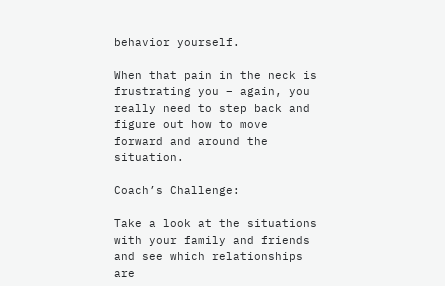behavior yourself.

When that pain in the neck is frustrating you – again, you really need to step back and figure out how to move forward and around the situation.

Coach’s Challenge:

Take a look at the situations with your family and friends and see which relationships are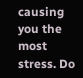causing you the most stress. Do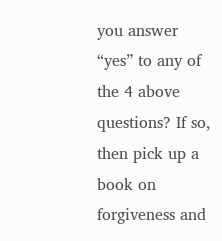you answer “yes” to any of the 4 above questions? If so, then pick up a book on forgiveness and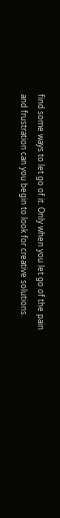find some ways to let go of it. Only when you let go of the pain and frustration can you begin to look for creative solutions.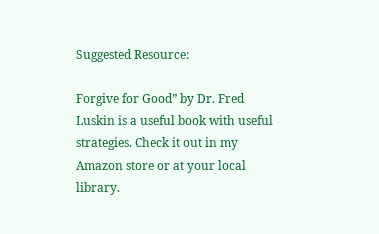Suggested Resource:

Forgive for Good” by Dr. Fred Luskin is a useful book with useful strategies. Check it out in my Amazon store or at your local library.